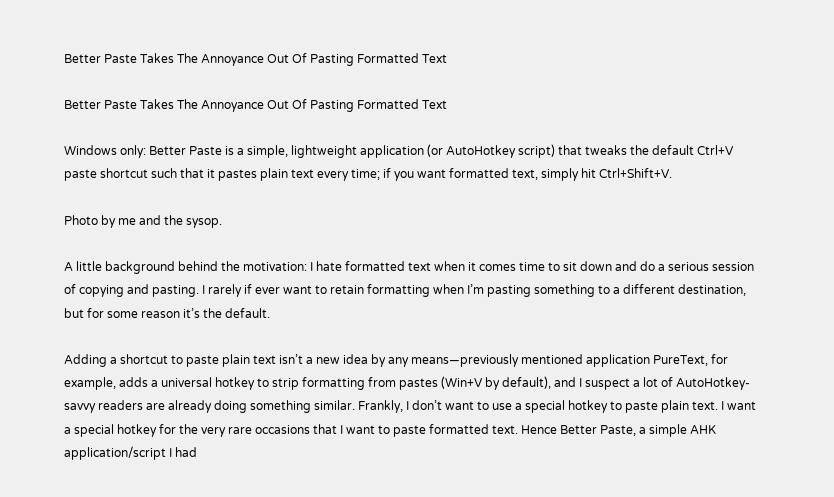Better Paste Takes The Annoyance Out Of Pasting Formatted Text

Better Paste Takes The Annoyance Out Of Pasting Formatted Text

Windows only: Better Paste is a simple, lightweight application (or AutoHotkey script) that tweaks the default Ctrl+V paste shortcut such that it pastes plain text every time; if you want formatted text, simply hit Ctrl+Shift+V.

Photo by me and the sysop.

A little background behind the motivation: I hate formatted text when it comes time to sit down and do a serious session of copying and pasting. I rarely if ever want to retain formatting when I’m pasting something to a different destination, but for some reason it’s the default.

Adding a shortcut to paste plain text isn’t a new idea by any means—previously mentioned application PureText, for example, adds a universal hotkey to strip formatting from pastes (Win+V by default), and I suspect a lot of AutoHotkey-savvy readers are already doing something similar. Frankly, I don’t want to use a special hotkey to paste plain text. I want a special hotkey for the very rare occasions that I want to paste formatted text. Hence Better Paste, a simple AHK application/script I had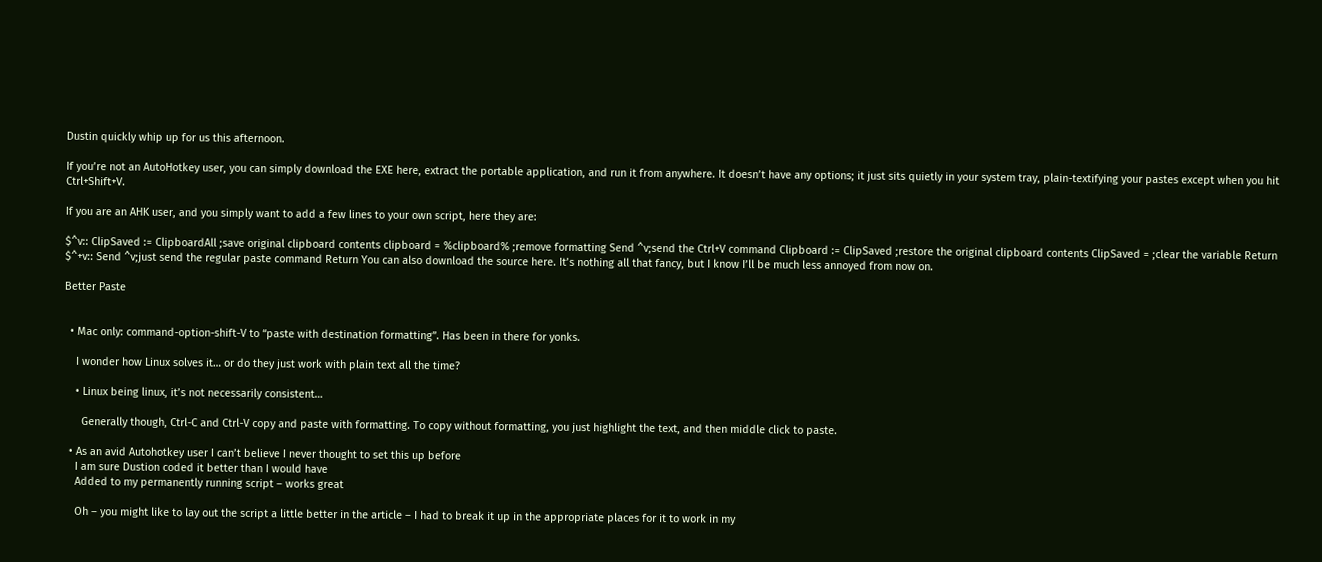Dustin quickly whip up for us this afternoon.

If you’re not an AutoHotkey user, you can simply download the EXE here, extract the portable application, and run it from anywhere. It doesn’t have any options; it just sits quietly in your system tray, plain-textifying your pastes except when you hit Ctrl+Shift+V.

If you are an AHK user, and you simply want to add a few lines to your own script, here they are:

$^v:: ClipSaved := ClipboardAll ;save original clipboard contents clipboard = %clipboard% ;remove formatting Send ^v;send the Ctrl+V command Clipboard := ClipSaved ;restore the original clipboard contents ClipSaved = ;clear the variable Return $^+v:: Send ^v;just send the regular paste command Return You can also download the source here. It’s nothing all that fancy, but I know I’ll be much less annoyed from now on.

Better Paste


  • Mac only: command-option-shift-V to “paste with destination formatting”. Has been in there for yonks.

    I wonder how Linux solves it… or do they just work with plain text all the time?

    • Linux being linux, it’s not necessarily consistent…

      Generally though, Ctrl-C and Ctrl-V copy and paste with formatting. To copy without formatting, you just highlight the text, and then middle click to paste.

  • As an avid Autohotkey user I can’t believe I never thought to set this up before
    I am sure Dustion coded it better than I would have
    Added to my permanently running script – works great

    Oh – you might like to lay out the script a little better in the article – I had to break it up in the appropriate places for it to work in my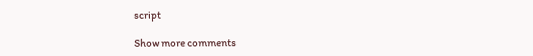script

Show more comments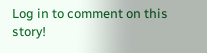Log in to comment on this story!